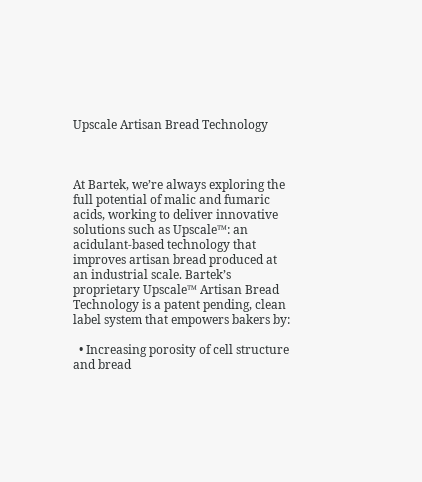Upscale Artisan Bread Technology



At Bartek, we’re always exploring the full potential of malic and fumaric acids, working to deliver innovative solutions such as Upscale™: an acidulant-based technology that improves artisan bread produced at an industrial scale. Bartek’s proprietary Upscale™ Artisan Bread Technology is a patent pending, clean label system that empowers bakers by:

  • Increasing porosity of cell structure and bread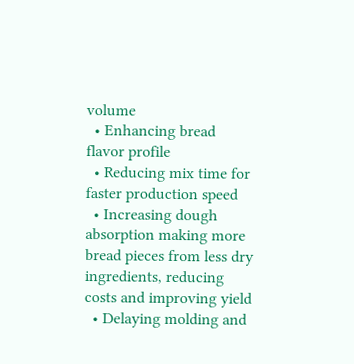volume
  • Enhancing bread flavor profile
  • Reducing mix time for faster production speed
  • Increasing dough absorption making more bread pieces from less dry ingredients, reducing costs and improving yield
  • Delaying molding and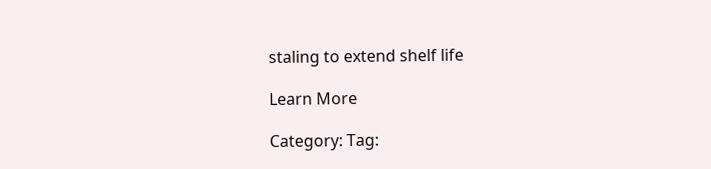staling to extend shelf life

Learn More

Category: Tag: